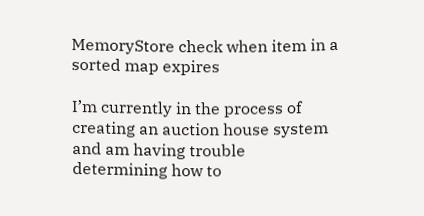MemoryStore check when item in a sorted map expires

I’m currently in the process of creating an auction house system and am having trouble determining how to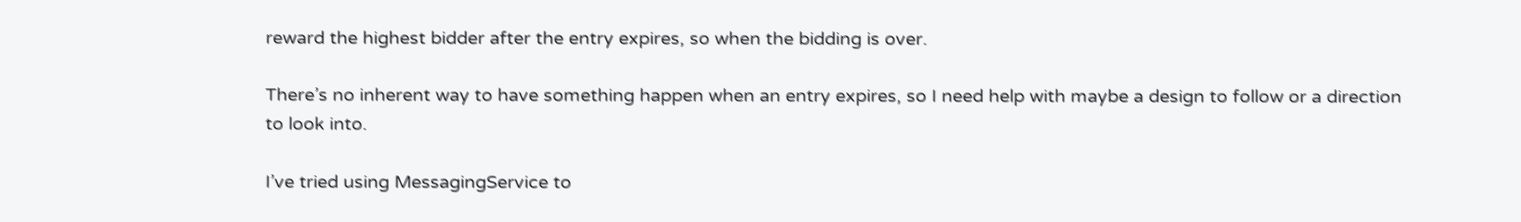reward the highest bidder after the entry expires, so when the bidding is over.

There’s no inherent way to have something happen when an entry expires, so I need help with maybe a design to follow or a direction to look into.

I’ve tried using MessagingService to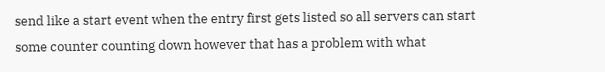send like a start event when the entry first gets listed so all servers can start some counter counting down however that has a problem with what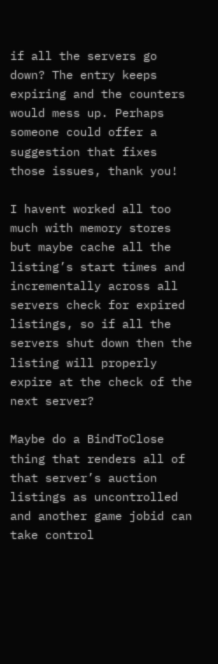if all the servers go down? The entry keeps expiring and the counters would mess up. Perhaps someone could offer a suggestion that fixes those issues, thank you!

I havent worked all too much with memory stores but maybe cache all the listing’s start times and incrementally across all servers check for expired listings, so if all the servers shut down then the listing will properly expire at the check of the next server?

Maybe do a BindToClose thing that renders all of that server’s auction listings as uncontrolled and another game jobid can take control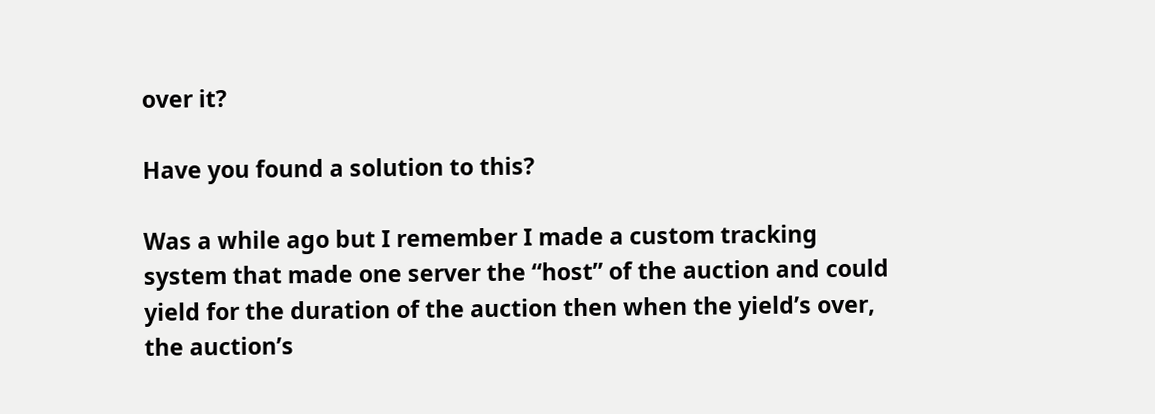over it?

Have you found a solution to this?

Was a while ago but I remember I made a custom tracking system that made one server the “host” of the auction and could yield for the duration of the auction then when the yield’s over, the auction’s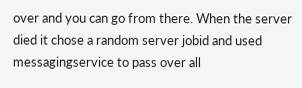over and you can go from there. When the server died it chose a random server jobid and used messagingservice to pass over all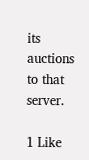its auctions to that server.

1 Like